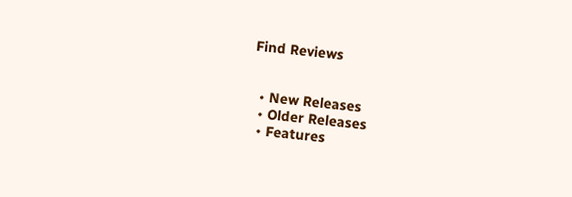Find Reviews


  • New Releases
  • Older Releases
  • Features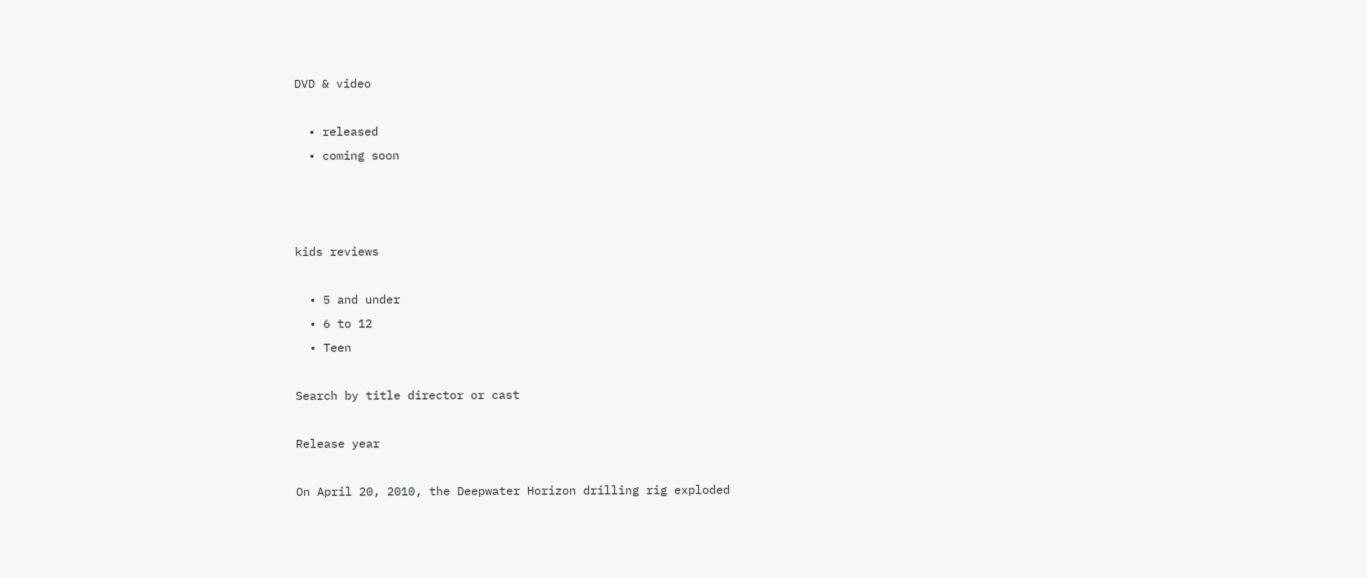DVD & video

  • released
  • coming soon



kids reviews

  • 5 and under
  • 6 to 12
  • Teen

Search by title director or cast

Release year

On April 20, 2010, the Deepwater Horizon drilling rig exploded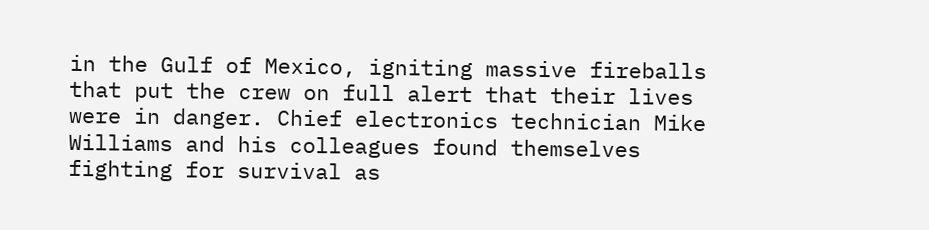in the Gulf of Mexico, igniting massive fireballs that put the crew on full alert that their lives were in danger. Chief electronics technician Mike Williams and his colleagues found themselves fighting for survival as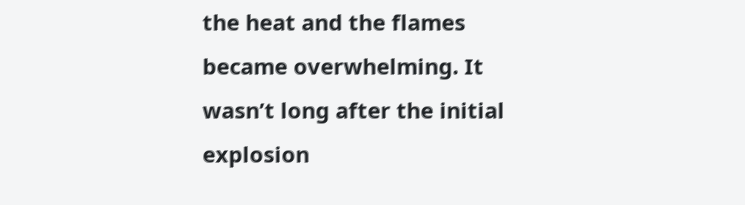the heat and the flames became overwhelming. It wasn’t long after the initial explosion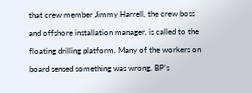that crew member Jimmy Harrell, the crew boss and offshore installation manager, is called to the floating drilling platform. Many of the workers on board sensed something was wrong. BP’s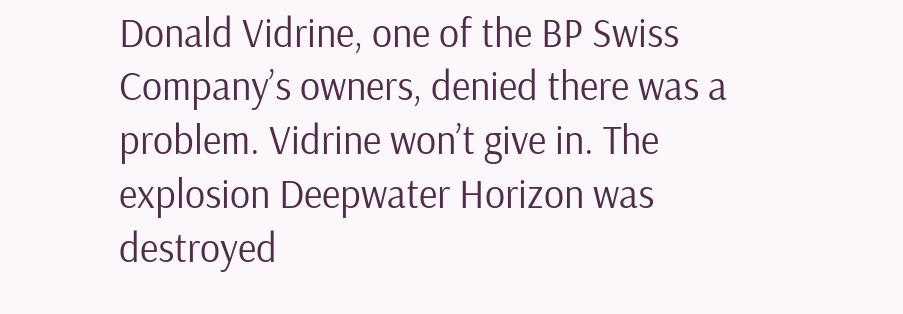Donald Vidrine, one of the BP Swiss Company’s owners, denied there was a problem. Vidrine won’t give in. The explosion Deepwater Horizon was destroyed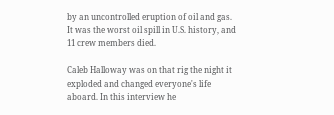by an uncontrolled eruption of oil and gas. It was the worst oil spill in U.S. history, and 11 crew members died.

Caleb Halloway was on that rig the night it exploded and changed everyone's life aboard. In this interview he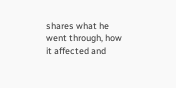shares what he went through, how it affected and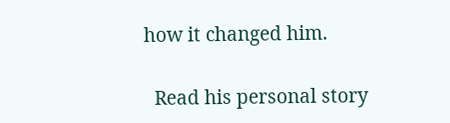how it changed him.

  Read his personal story